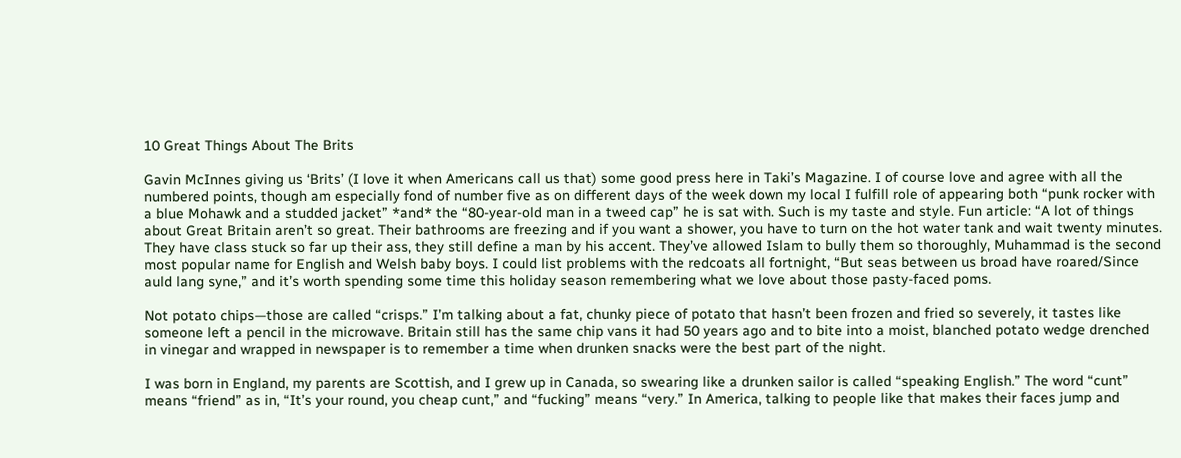10 Great Things About The Brits

Gavin McInnes giving us ‘Brits’ (I love it when Americans call us that) some good press here in Taki’s Magazine. I of course love and agree with all the numbered points, though am especially fond of number five as on different days of the week down my local I fulfill role of appearing both “punk rocker with a blue Mohawk and a studded jacket” *and* the “80-year-old man in a tweed cap” he is sat with. Such is my taste and style. Fun article: “A lot of things about Great Britain aren’t so great. Their bathrooms are freezing and if you want a shower, you have to turn on the hot water tank and wait twenty minutes. They have class stuck so far up their ass, they still define a man by his accent. They’ve allowed Islam to bully them so thoroughly, Muhammad is the second most popular name for English and Welsh baby boys. I could list problems with the redcoats all fortnight, “But seas between us broad have roared/Since auld lang syne,” and it’s worth spending some time this holiday season remembering what we love about those pasty-faced poms.

Not potato chips—those are called “crisps.” I’m talking about a fat, chunky piece of potato that hasn’t been frozen and fried so severely, it tastes like someone left a pencil in the microwave. Britain still has the same chip vans it had 50 years ago and to bite into a moist, blanched potato wedge drenched in vinegar and wrapped in newspaper is to remember a time when drunken snacks were the best part of the night.

I was born in England, my parents are Scottish, and I grew up in Canada, so swearing like a drunken sailor is called “speaking English.” The word “cunt” means “friend” as in, “It’s your round, you cheap cunt,” and “fucking” means “very.” In America, talking to people like that makes their faces jump and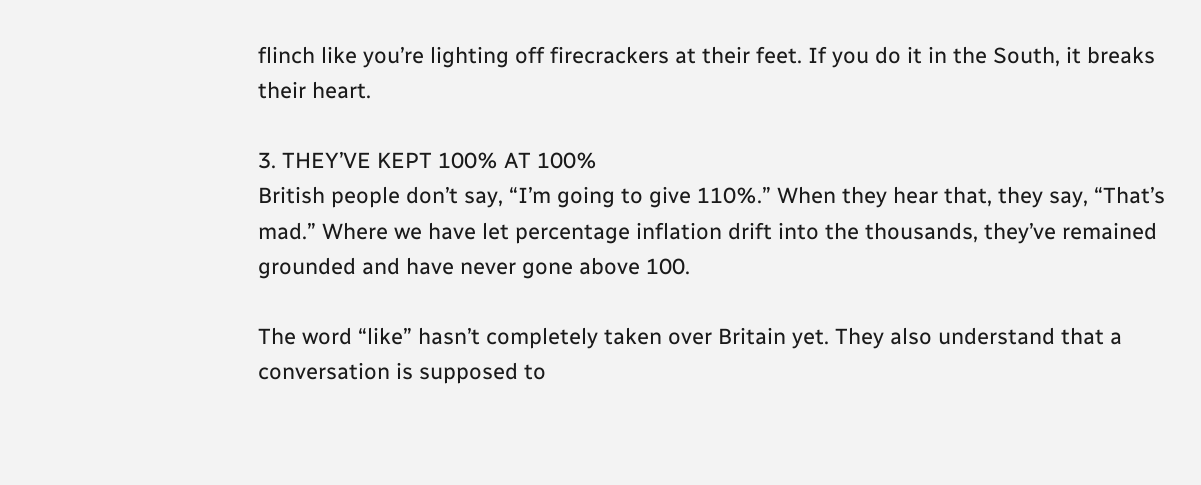flinch like you’re lighting off firecrackers at their feet. If you do it in the South, it breaks their heart.

3. THEY’VE KEPT 100% AT 100%
British people don’t say, “I’m going to give 110%.” When they hear that, they say, “That’s mad.” Where we have let percentage inflation drift into the thousands, they’ve remained grounded and have never gone above 100.

The word “like” hasn’t completely taken over Britain yet. They also understand that a conversation is supposed to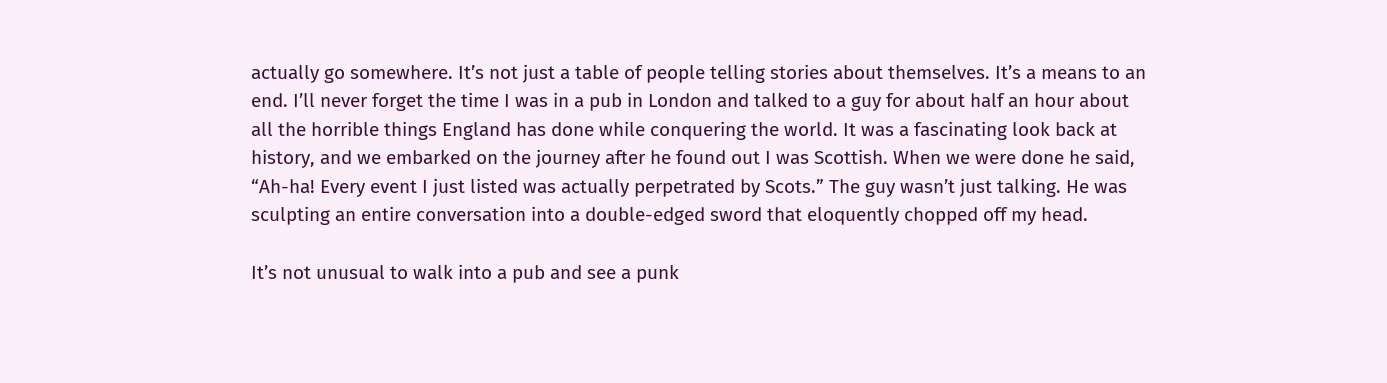actually go somewhere. It’s not just a table of people telling stories about themselves. It’s a means to an end. I’ll never forget the time I was in a pub in London and talked to a guy for about half an hour about all the horrible things England has done while conquering the world. It was a fascinating look back at history, and we embarked on the journey after he found out I was Scottish. When we were done he said, “Ah-ha! Every event I just listed was actually perpetrated by Scots.” The guy wasn’t just talking. He was sculpting an entire conversation into a double-edged sword that eloquently chopped off my head.

It’s not unusual to walk into a pub and see a punk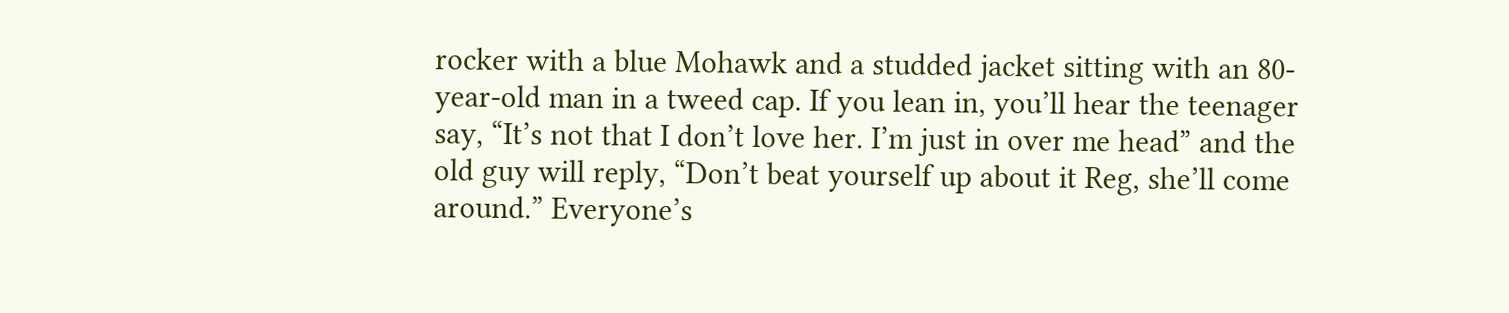rocker with a blue Mohawk and a studded jacket sitting with an 80-year-old man in a tweed cap. If you lean in, you’ll hear the teenager say, “It’s not that I don’t love her. I’m just in over me head” and the old guy will reply, “Don’t beat yourself up about it Reg, she’ll come around.” Everyone’s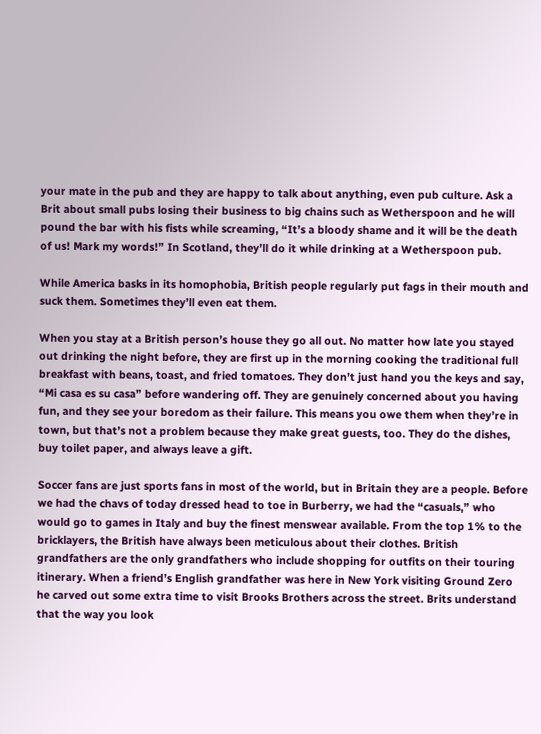your mate in the pub and they are happy to talk about anything, even pub culture. Ask a Brit about small pubs losing their business to big chains such as Wetherspoon and he will pound the bar with his fists while screaming, “It’s a bloody shame and it will be the death of us! Mark my words!” In Scotland, they’ll do it while drinking at a Wetherspoon pub.

While America basks in its homophobia, British people regularly put fags in their mouth and suck them. Sometimes they’ll even eat them.

When you stay at a British person’s house they go all out. No matter how late you stayed out drinking the night before, they are first up in the morning cooking the traditional full breakfast with beans, toast, and fried tomatoes. They don’t just hand you the keys and say, “Mi casa es su casa” before wandering off. They are genuinely concerned about you having fun, and they see your boredom as their failure. This means you owe them when they’re in town, but that’s not a problem because they make great guests, too. They do the dishes, buy toilet paper, and always leave a gift.

Soccer fans are just sports fans in most of the world, but in Britain they are a people. Before we had the chavs of today dressed head to toe in Burberry, we had the “casuals,” who would go to games in Italy and buy the finest menswear available. From the top 1% to the bricklayers, the British have always been meticulous about their clothes. British grandfathers are the only grandfathers who include shopping for outfits on their touring itinerary. When a friend’s English grandfather was here in New York visiting Ground Zero he carved out some extra time to visit Brooks Brothers across the street. Brits understand that the way you look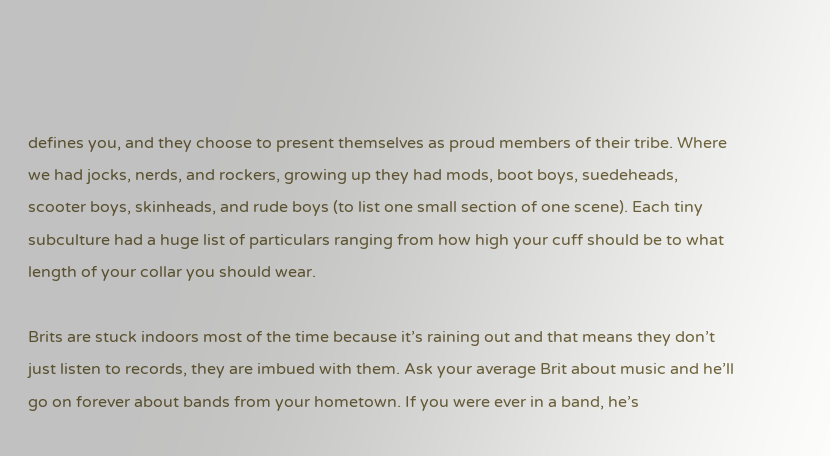defines you, and they choose to present themselves as proud members of their tribe. Where we had jocks, nerds, and rockers, growing up they had mods, boot boys, suedeheads, scooter boys, skinheads, and rude boys (to list one small section of one scene). Each tiny subculture had a huge list of particulars ranging from how high your cuff should be to what length of your collar you should wear.

Brits are stuck indoors most of the time because it’s raining out and that means they don’t just listen to records, they are imbued with them. Ask your average Brit about music and he’ll go on forever about bands from your hometown. If you were ever in a band, he’s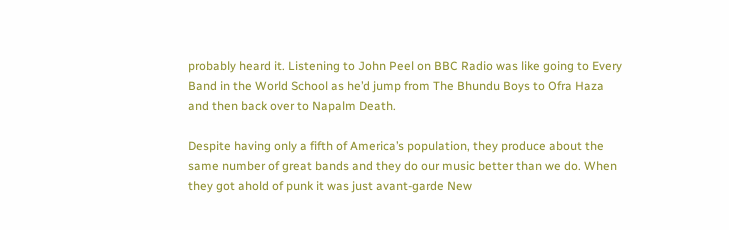probably heard it. Listening to John Peel on BBC Radio was like going to Every Band in the World School as he’d jump from The Bhundu Boys to Ofra Haza and then back over to Napalm Death.

Despite having only a fifth of America’s population, they produce about the same number of great bands and they do our music better than we do. When they got ahold of punk it was just avant-garde New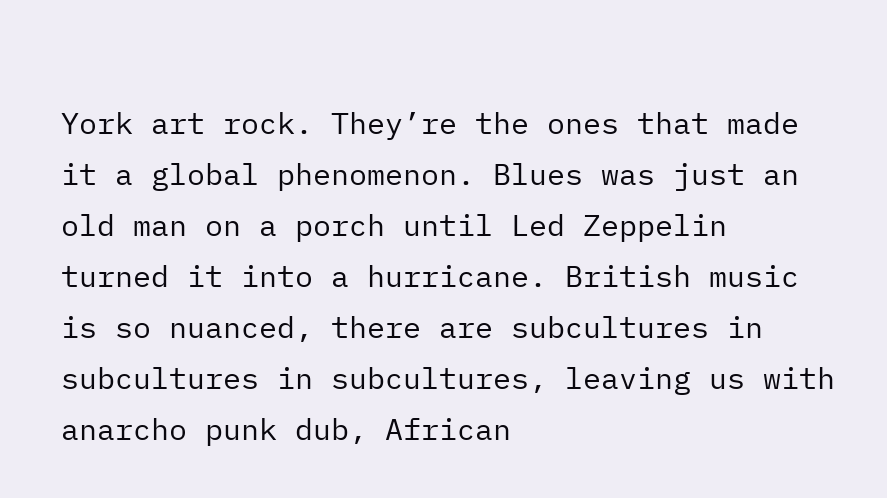York art rock. They’re the ones that made it a global phenomenon. Blues was just an old man on a porch until Led Zeppelin turned it into a hurricane. British music is so nuanced, there are subcultures in subcultures in subcultures, leaving us with anarcho punk dub, African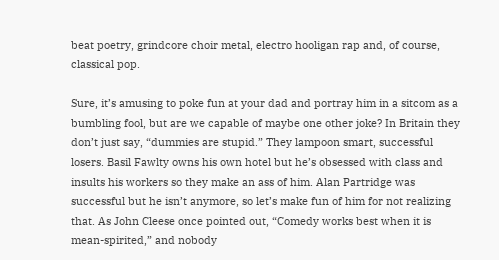beat poetry, grindcore choir metal, electro hooligan rap and, of course, classical pop.

Sure, it’s amusing to poke fun at your dad and portray him in a sitcom as a bumbling fool, but are we capable of maybe one other joke? In Britain they don’t just say, “dummies are stupid.” They lampoon smart, successful losers. Basil Fawlty owns his own hotel but he’s obsessed with class and insults his workers so they make an ass of him. Alan Partridge was successful but he isn’t anymore, so let’s make fun of him for not realizing that. As John Cleese once pointed out, “Comedy works best when it is mean-spirited,” and nobody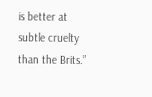is better at subtle cruelty than the Brits.”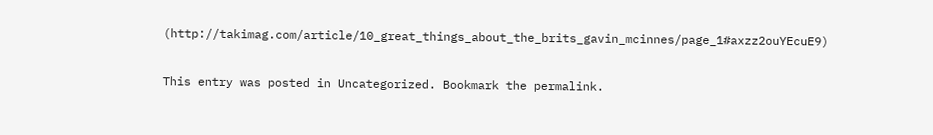(http://takimag.com/article/10_great_things_about_the_brits_gavin_mcinnes/page_1#axzz2ouYEcuE9)

This entry was posted in Uncategorized. Bookmark the permalink.